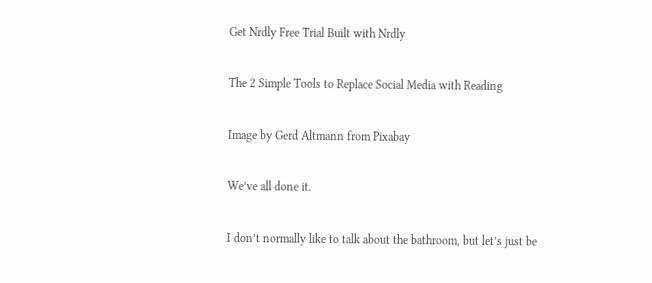Get Nrdly Free Trial Built with Nrdly

The 2 Simple Tools to Replace Social Media with Reading

Image by Gerd Altmann from Pixabay

We’ve all done it.

I don’t normally like to talk about the bathroom, but let’s just be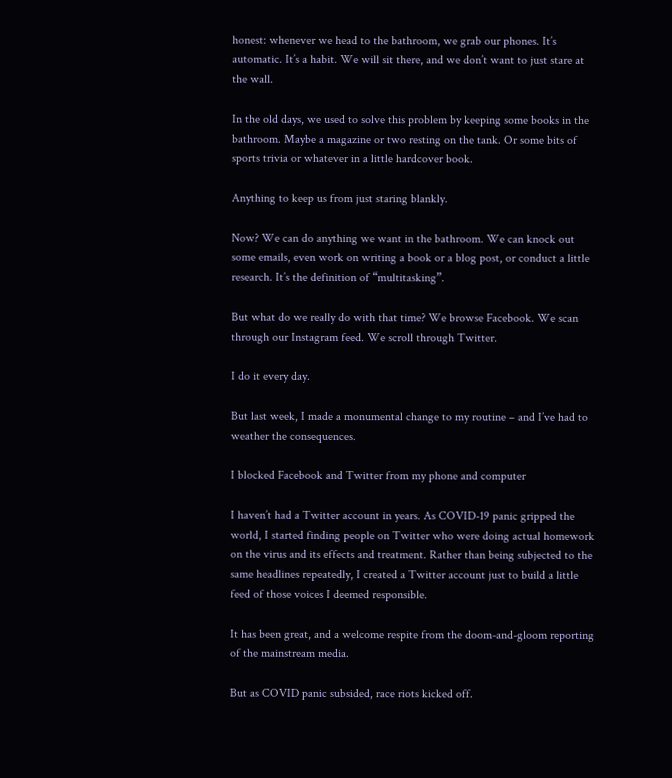honest: whenever we head to the bathroom, we grab our phones. It’s automatic. It’s a habit. We will sit there, and we don’t want to just stare at the wall.

In the old days, we used to solve this problem by keeping some books in the bathroom. Maybe a magazine or two resting on the tank. Or some bits of sports trivia or whatever in a little hardcover book.

Anything to keep us from just staring blankly.

Now? We can do anything we want in the bathroom. We can knock out some emails, even work on writing a book or a blog post, or conduct a little research. It’s the definition of “multitasking”.

But what do we really do with that time? We browse Facebook. We scan through our Instagram feed. We scroll through Twitter.

I do it every day.

But last week, I made a monumental change to my routine – and I’ve had to weather the consequences.

I blocked Facebook and Twitter from my phone and computer

I haven’t had a Twitter account in years. As COVID-19 panic gripped the world, I started finding people on Twitter who were doing actual homework on the virus and its effects and treatment. Rather than being subjected to the same headlines repeatedly, I created a Twitter account just to build a little feed of those voices I deemed responsible.

It has been great, and a welcome respite from the doom-and-gloom reporting of the mainstream media.

But as COVID panic subsided, race riots kicked off.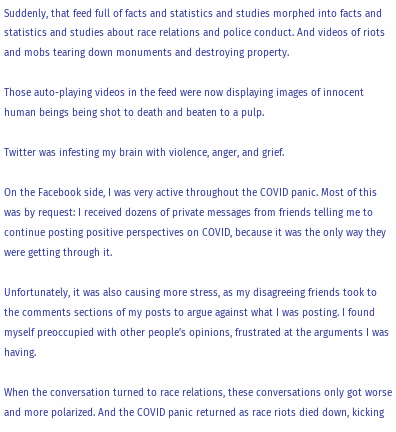Suddenly, that feed full of facts and statistics and studies morphed into facts and statistics and studies about race relations and police conduct. And videos of riots and mobs tearing down monuments and destroying property.

Those auto-playing videos in the feed were now displaying images of innocent human beings being shot to death and beaten to a pulp.

Twitter was infesting my brain with violence, anger, and grief.

On the Facebook side, I was very active throughout the COVID panic. Most of this was by request: I received dozens of private messages from friends telling me to continue posting positive perspectives on COVID, because it was the only way they were getting through it.

Unfortunately, it was also causing more stress, as my disagreeing friends took to the comments sections of my posts to argue against what I was posting. I found myself preoccupied with other people’s opinions, frustrated at the arguments I was having.

When the conversation turned to race relations, these conversations only got worse and more polarized. And the COVID panic returned as race riots died down, kicking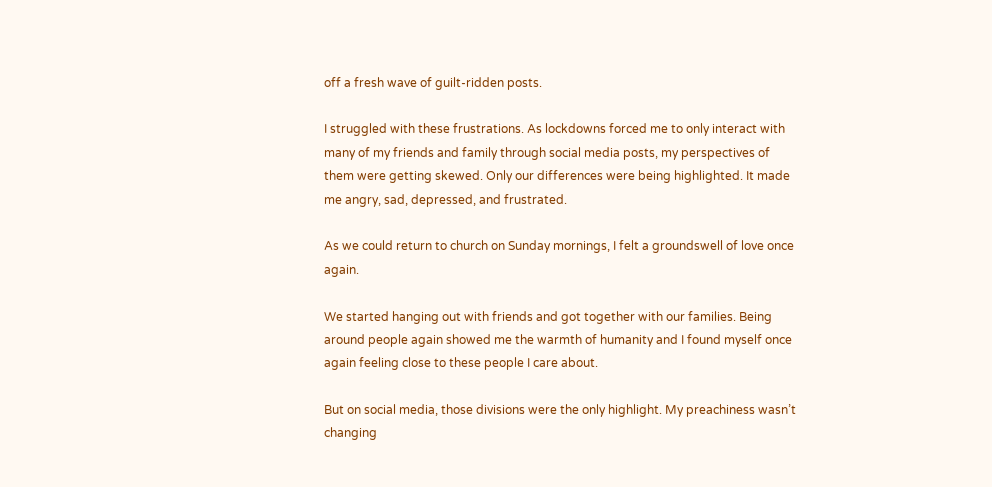off a fresh wave of guilt-ridden posts.

I struggled with these frustrations. As lockdowns forced me to only interact with many of my friends and family through social media posts, my perspectives of them were getting skewed. Only our differences were being highlighted. It made me angry, sad, depressed, and frustrated.

As we could return to church on Sunday mornings, I felt a groundswell of love once again.

We started hanging out with friends and got together with our families. Being around people again showed me the warmth of humanity and I found myself once again feeling close to these people I care about.

But on social media, those divisions were the only highlight. My preachiness wasn’t changing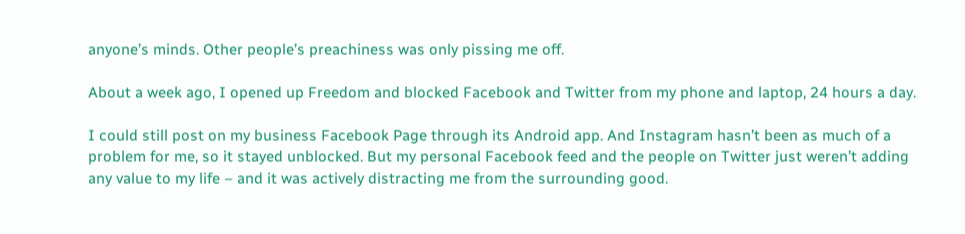anyone’s minds. Other people’s preachiness was only pissing me off.

About a week ago, I opened up Freedom and blocked Facebook and Twitter from my phone and laptop, 24 hours a day.

I could still post on my business Facebook Page through its Android app. And Instagram hasn’t been as much of a problem for me, so it stayed unblocked. But my personal Facebook feed and the people on Twitter just weren’t adding any value to my life – and it was actively distracting me from the surrounding good.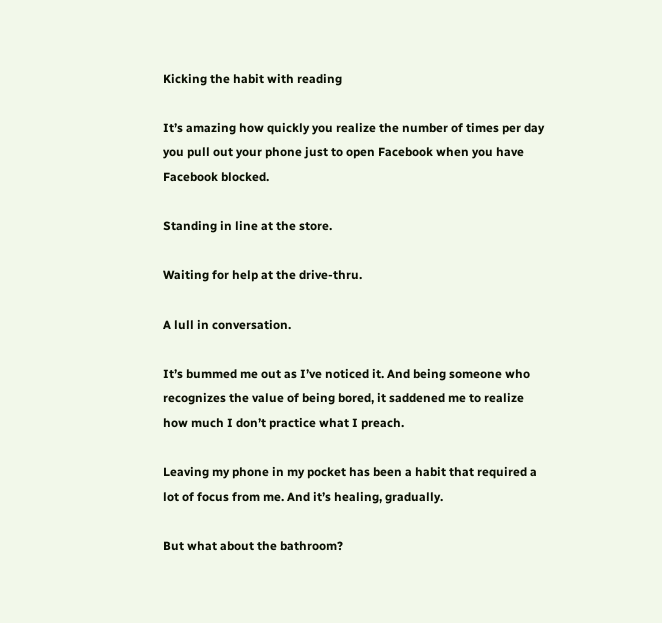Kicking the habit with reading

It’s amazing how quickly you realize the number of times per day you pull out your phone just to open Facebook when you have Facebook blocked.

Standing in line at the store.

Waiting for help at the drive-thru.

A lull in conversation.

It’s bummed me out as I’ve noticed it. And being someone who recognizes the value of being bored, it saddened me to realize how much I don’t practice what I preach.

Leaving my phone in my pocket has been a habit that required a lot of focus from me. And it’s healing, gradually.

But what about the bathroom?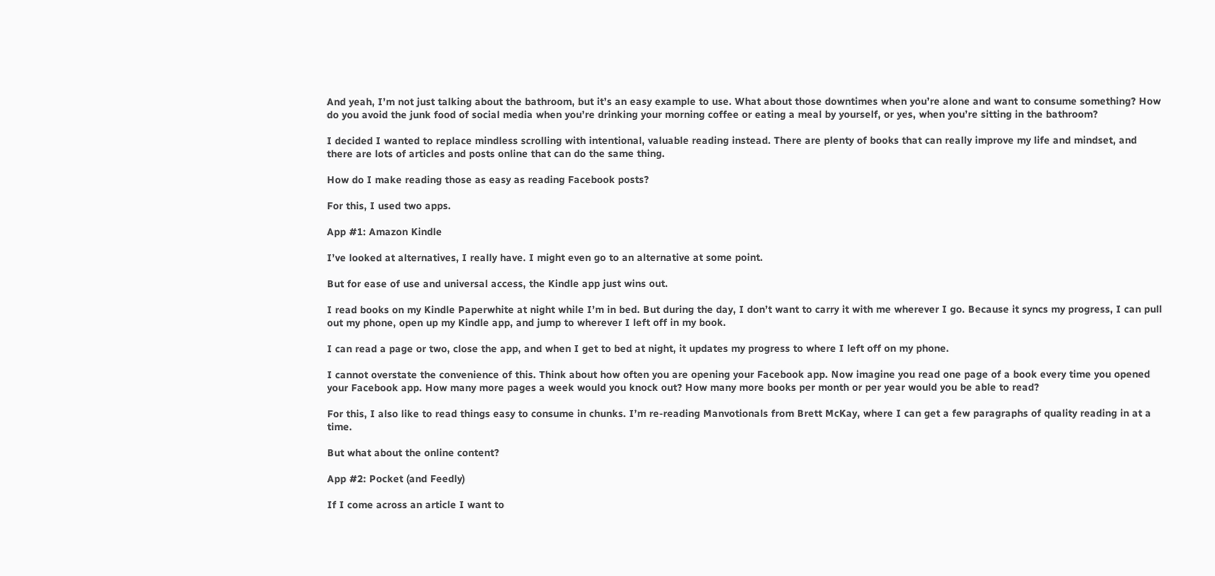And yeah, I’m not just talking about the bathroom, but it’s an easy example to use. What about those downtimes when you’re alone and want to consume something? How do you avoid the junk food of social media when you’re drinking your morning coffee or eating a meal by yourself, or yes, when you’re sitting in the bathroom?

I decided I wanted to replace mindless scrolling with intentional, valuable reading instead. There are plenty of books that can really improve my life and mindset, and there are lots of articles and posts online that can do the same thing.

How do I make reading those as easy as reading Facebook posts?

For this, I used two apps.

App #1: Amazon Kindle

I’ve looked at alternatives, I really have. I might even go to an alternative at some point.

But for ease of use and universal access, the Kindle app just wins out.

I read books on my Kindle Paperwhite at night while I’m in bed. But during the day, I don’t want to carry it with me wherever I go. Because it syncs my progress, I can pull out my phone, open up my Kindle app, and jump to wherever I left off in my book.

I can read a page or two, close the app, and when I get to bed at night, it updates my progress to where I left off on my phone.

I cannot overstate the convenience of this. Think about how often you are opening your Facebook app. Now imagine you read one page of a book every time you opened your Facebook app. How many more pages a week would you knock out? How many more books per month or per year would you be able to read?

For this, I also like to read things easy to consume in chunks. I’m re-reading Manvotionals from Brett McKay, where I can get a few paragraphs of quality reading in at a time.

But what about the online content?

App #2: Pocket (and Feedly)

If I come across an article I want to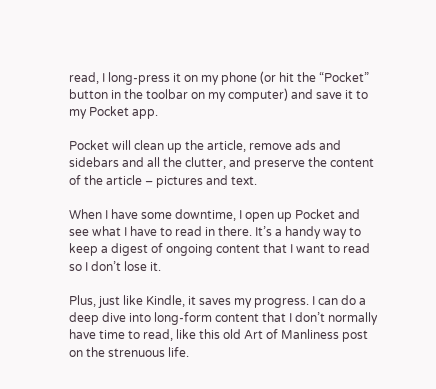read, I long-press it on my phone (or hit the “Pocket” button in the toolbar on my computer) and save it to my Pocket app.

Pocket will clean up the article, remove ads and sidebars and all the clutter, and preserve the content of the article – pictures and text.

When I have some downtime, I open up Pocket and see what I have to read in there. It’s a handy way to keep a digest of ongoing content that I want to read so I don’t lose it.

Plus, just like Kindle, it saves my progress. I can do a deep dive into long-form content that I don’t normally have time to read, like this old Art of Manliness post on the strenuous life.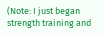(Note: I just began strength training and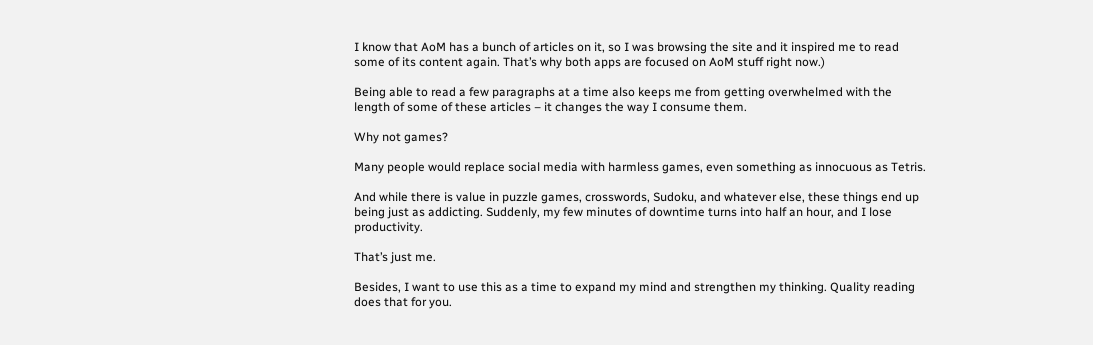I know that AoM has a bunch of articles on it, so I was browsing the site and it inspired me to read some of its content again. That’s why both apps are focused on AoM stuff right now.)

Being able to read a few paragraphs at a time also keeps me from getting overwhelmed with the length of some of these articles – it changes the way I consume them.

Why not games?

Many people would replace social media with harmless games, even something as innocuous as Tetris.

And while there is value in puzzle games, crosswords, Sudoku, and whatever else, these things end up being just as addicting. Suddenly, my few minutes of downtime turns into half an hour, and I lose productivity.

That’s just me.

Besides, I want to use this as a time to expand my mind and strengthen my thinking. Quality reading does that for you.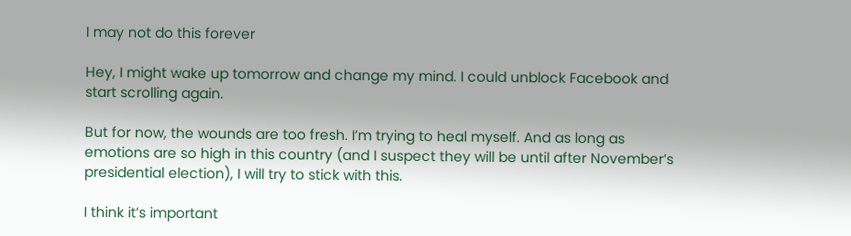I may not do this forever

Hey, I might wake up tomorrow and change my mind. I could unblock Facebook and start scrolling again.

But for now, the wounds are too fresh. I’m trying to heal myself. And as long as emotions are so high in this country (and I suspect they will be until after November’s presidential election), I will try to stick with this.

I think it’s important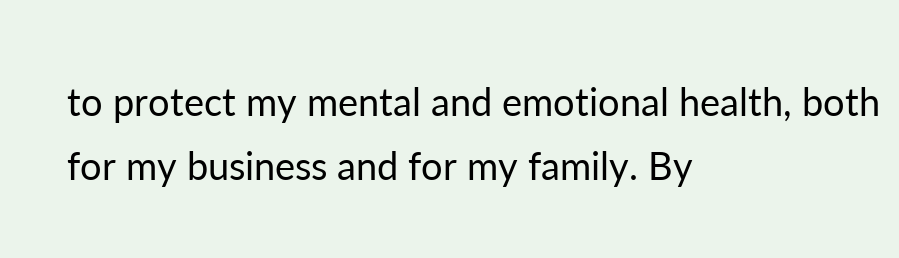to protect my mental and emotional health, both for my business and for my family. By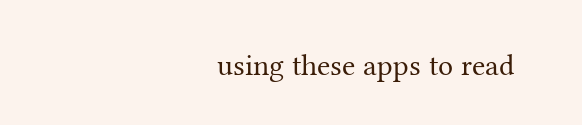using these apps to read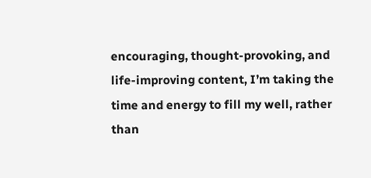encouraging, thought-provoking, and life-improving content, I’m taking the time and energy to fill my well, rather than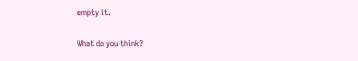empty it.

What do you think?